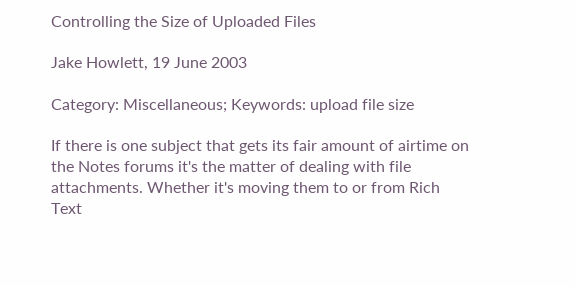Controlling the Size of Uploaded Files

Jake Howlett, 19 June 2003

Category: Miscellaneous; Keywords: upload file size

If there is one subject that gets its fair amount of airtime on the Notes forums it's the matter of dealing with file attachments. Whether it's moving them to or from Rich Text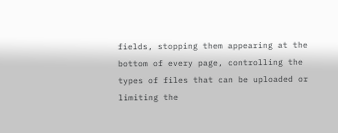fields, stopping them appearing at the bottom of every page, controlling the types of files that can be uploaded or limiting the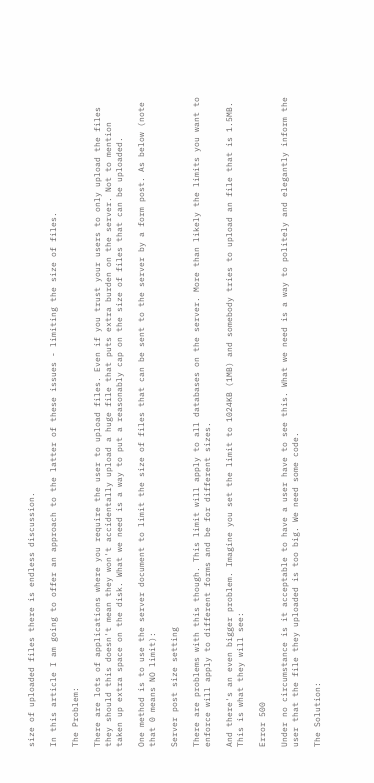size of uploaded files there is endless discussion.

In this article I am going to offer an approach to the latter of these issues - limiting the size of files.

The Problem:

There are lots of applications where you require the user to upload files. Even if you trust your users to only upload the files they should this doesn't mean they won't accidentally upload a huge file that puts extra burden on the server. Not to mention taken up extra space on the disk. What we need is a way to put a reasonably cap on the size of files that can be uploaded.

One method is to use the server document to limit the size of files that can be sent to the server by a form post. As below (note that 0 means NO limit):

Server post size setting

There are problems with this though. This limit will apply to all databases on the server. More than likely the limits you want to enforce will apply to different forms and be for different sizes.

And there's an even bigger problem. Imagine you set the limit to 1024KB (1MB) and somebody tries to upload an file that is 1.5MB. This is what they will see:

Error 500

Under no circumstance is it acceptable to have a user have to see this. What we need is a way to politely and elegantly inform the user that the file they uploaded is too big. We need some code.

The Solution: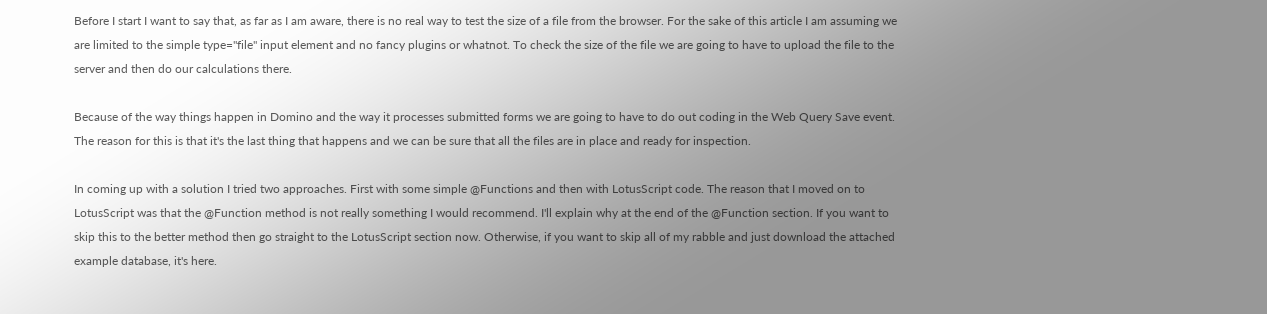Before I start I want to say that, as far as I am aware, there is no real way to test the size of a file from the browser. For the sake of this article I am assuming we are limited to the simple type="file" input element and no fancy plugins or whatnot. To check the size of the file we are going to have to upload the file to the server and then do our calculations there.

Because of the way things happen in Domino and the way it processes submitted forms we are going to have to do out coding in the Web Query Save event. The reason for this is that it's the last thing that happens and we can be sure that all the files are in place and ready for inspection.

In coming up with a solution I tried two approaches. First with some simple @Functions and then with LotusScript code. The reason that I moved on to LotusScript was that the @Function method is not really something I would recommend. I'll explain why at the end of the @Function section. If you want to skip this to the better method then go straight to the LotusScript section now. Otherwise, if you want to skip all of my rabble and just download the attached example database, it's here.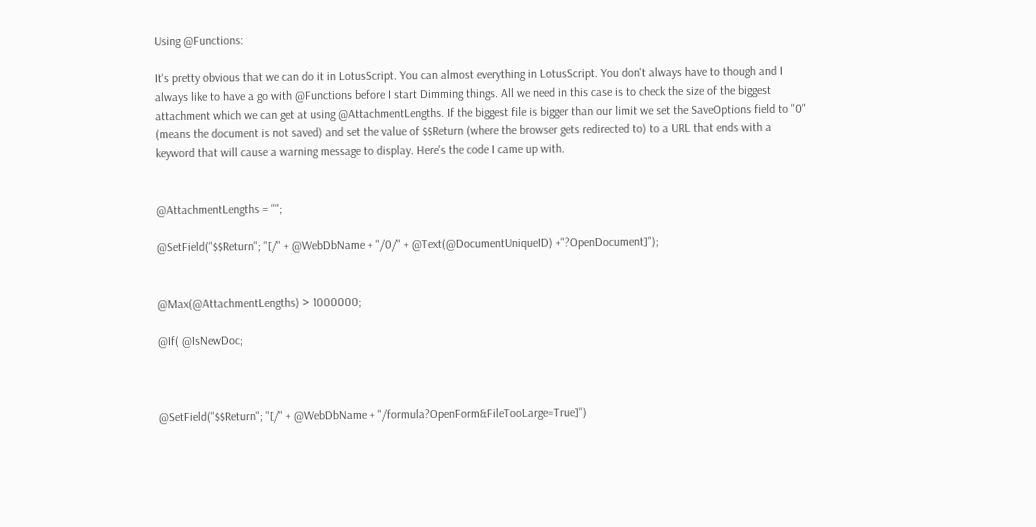Using @Functions:

It's pretty obvious that we can do it in LotusScript. You can almost everything in LotusScript. You don't always have to though and I always like to have a go with @Functions before I start Dimming things. All we need in this case is to check the size of the biggest attachment which we can get at using @AttachmentLengths. If the biggest file is bigger than our limit we set the SaveOptions field to "0" (means the document is not saved) and set the value of $$Return (where the browser gets redirected to) to a URL that ends with a keyword that will cause a warning message to display. Here's the code I came up with.


@AttachmentLengths = "";

@SetField("$$Return"; "[/" + @WebDbName + "/0/" + @Text(@DocumentUniqueID) +"?OpenDocument]");


@Max(@AttachmentLengths) > 1000000;

@If( @IsNewDoc;



@SetField("$$Return"; "[/" + @WebDbName + "/formula?OpenForm&FileTooLarge=True]")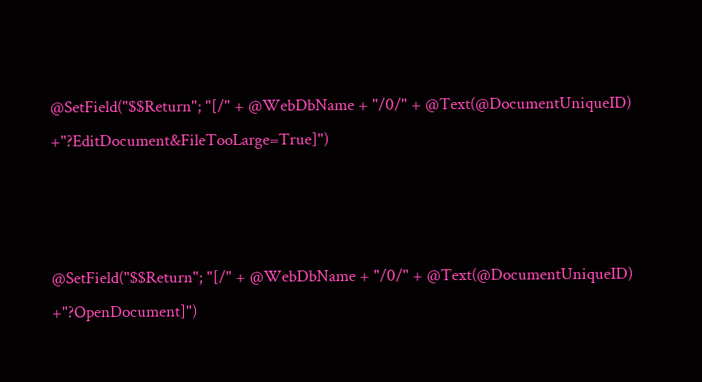@SetField("$$Return"; "[/" + @WebDbName + "/0/" + @Text(@DocumentUniqueID) +"?EditDocument&FileTooLarge=True]")



@SetField("$$Return"; "[/" + @WebDbName + "/0/" + @Text(@DocumentUniqueID) +"?OpenDocument]")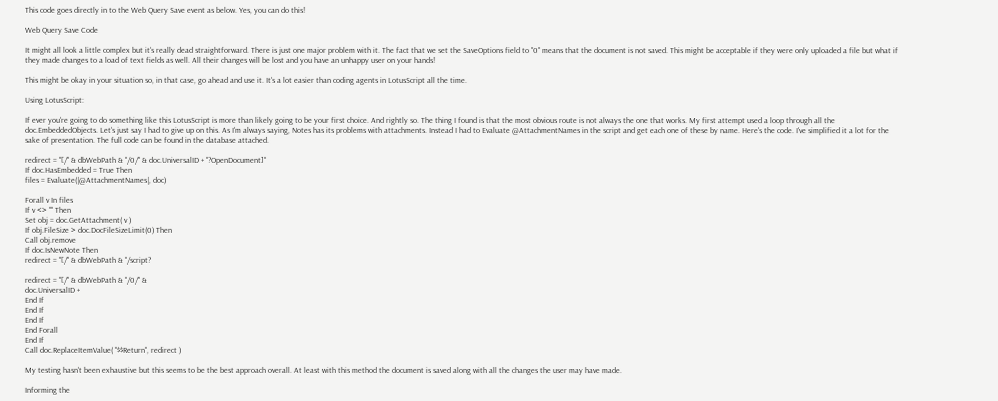This code goes directly in to the Web Query Save event as below. Yes, you can do this!

Web Query Save Code

It might all look a little complex but it's really dead straightforward. There is just one major problem with it. The fact that we set the SaveOptions field to "0" means that the document is not saved. This might be acceptable if they were only uploaded a file but what if they made changes to a load of text fields as well. All their changes will be lost and you have an unhappy user on your hands!

This might be okay in your situation so, in that case, go ahead and use it. It's a lot easier than coding agents in LotusScript all the time.

Using LotusScript:

If ever you're going to do something like this LotusScript is more than likely going to be your first choice. And rightly so. The thing I found is that the most obvious route is not always the one that works. My first attempt used a loop through all the doc.EmbeddedObjects. Let's just say I had to give up on this. As I'm always saying, Notes has its problems with attachments. Instead I had to Evaluate @AttachmentNames in the script and get each one of these by name. Here's the code. I've simplified it a lot for the sake of presentation. The full code can be found in the database attached.

redirect = "[/" & dbWebPath & "/0/" & doc.UniversalID + "?OpenDocument]"
If doc.HasEmbedded = True Then
files = Evaluate(|@AttachmentNames|, doc)

Forall v In files
If v <> "" Then
Set obj = doc.GetAttachment( v )
If obj.FileSize > doc.DocFileSizeLimit(0) Then
Call obj.remove
If doc.IsNewNote Then
redirect = "[/" & dbWebPath & "/script?

redirect = "[/" & dbWebPath & "/0/" &
doc.UniversalID +
End If
End If
End If
End Forall
End If
Call doc.ReplaceItemValue( "$$Return", redirect )

My testing hasn't been exhaustive but this seems to be the best approach overall. At least with this method the document is saved along with all the changes the user may have made.

Informing the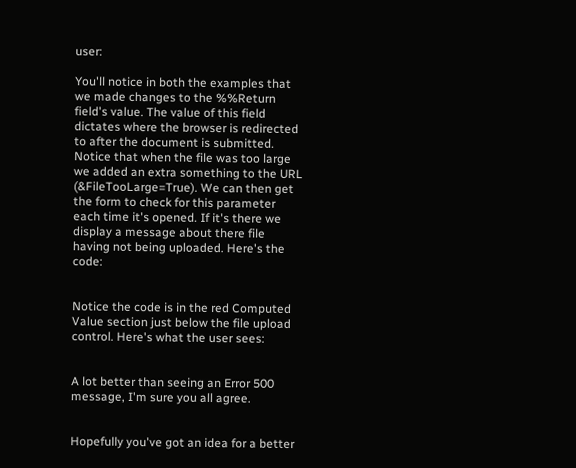user:

You'll notice in both the examples that we made changes to the %%Return field's value. The value of this field dictates where the browser is redirected to after the document is submitted. Notice that when the file was too large we added an extra something to the URL (&FileTooLarge=True). We can then get the form to check for this parameter each time it's opened. If it's there we display a message about there file having not being uploaded. Here's the code:


Notice the code is in the red Computed Value section just below the file upload control. Here's what the user sees:


A lot better than seeing an Error 500 message, I'm sure you all agree.


Hopefully you've got an idea for a better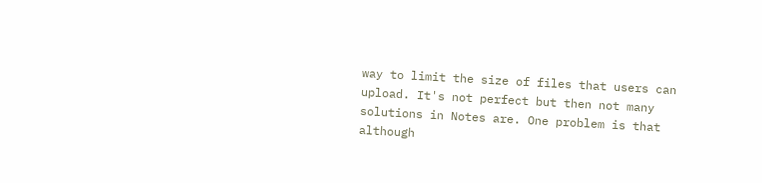way to limit the size of files that users can upload. It's not perfect but then not many solutions in Notes are. One problem is that although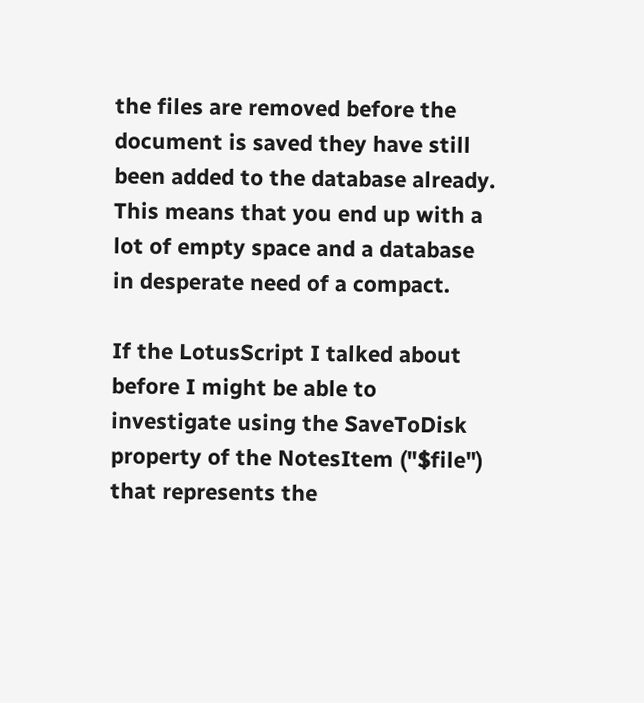the files are removed before the document is saved they have still been added to the database already. This means that you end up with a lot of empty space and a database in desperate need of a compact.

If the LotusScript I talked about before I might be able to investigate using the SaveToDisk property of the NotesItem ("$file") that represents the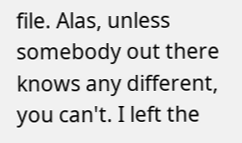file. Alas, unless somebody out there knows any different, you can't. I left the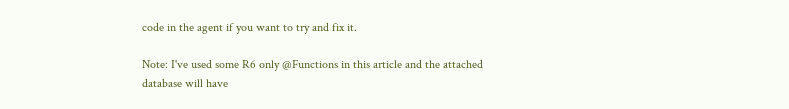code in the agent if you want to try and fix it.

Note: I've used some R6 only @Functions in this article and the attached database will have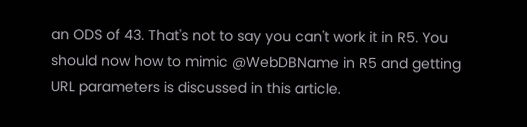an ODS of 43. That's not to say you can't work it in R5. You should now how to mimic @WebDBName in R5 and getting URL parameters is discussed in this article.